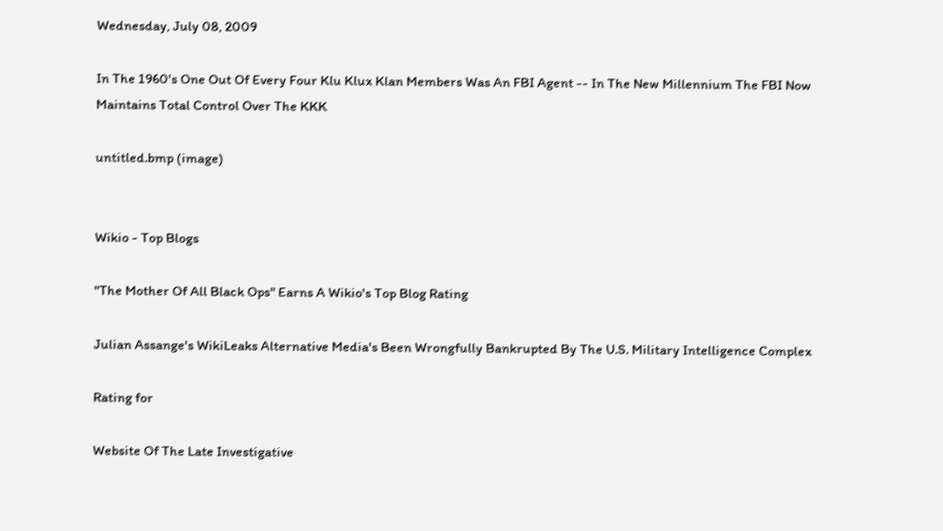Wednesday, July 08, 2009

In The 1960's One Out Of Every Four Klu Klux Klan Members Was An FBI Agent -- In The New Millennium The FBI Now Maintains Total Control Over The KKK

untitled.bmp (image)


Wikio - Top Blogs

"The Mother Of All Black Ops" Earns A Wikio's Top Blog Rating

Julian Assange's WikiLeaks Alternative Media's Been Wrongfully Bankrupted By The U.S. Military Intelligence Complex

Rating for

Website Of The Late Investigative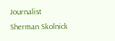Journalist Sherman Skolnick